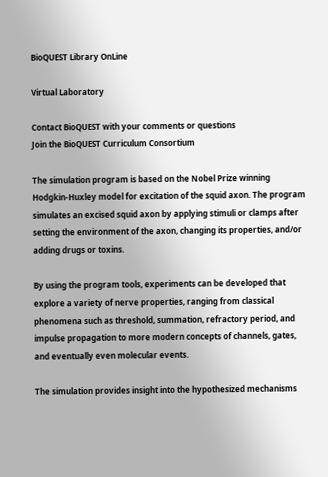BioQUEST Library OnLine

Virtual Laboratory

Contact BioQUEST with your comments or questions
Join the BioQUEST Curriculum Consortium

The simulation program is based on the Nobel Prize winning Hodgkin-Huxley model for excitation of the squid axon. The program simulates an excised squid axon by applying stimuli or clamps after setting the environment of the axon, changing its properties, and/or adding drugs or toxins.

By using the program tools, experiments can be developed that explore a variety of nerve properties, ranging from classical phenomena such as threshold, summation, refractory period, and impulse propagation to more modern concepts of channels, gates, and eventually even molecular events.

The simulation provides insight into the hypothesized mechanisms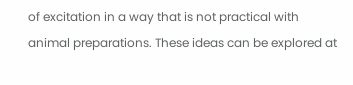of excitation in a way that is not practical with animal preparations. These ideas can be explored at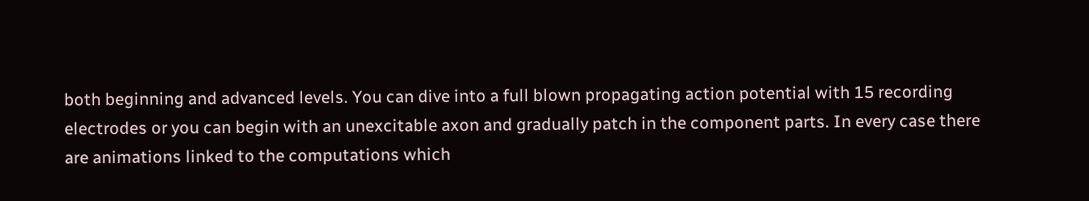both beginning and advanced levels. You can dive into a full blown propagating action potential with 15 recording electrodes or you can begin with an unexcitable axon and gradually patch in the component parts. In every case there are animations linked to the computations which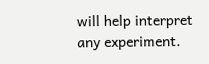will help interpret any experiment.